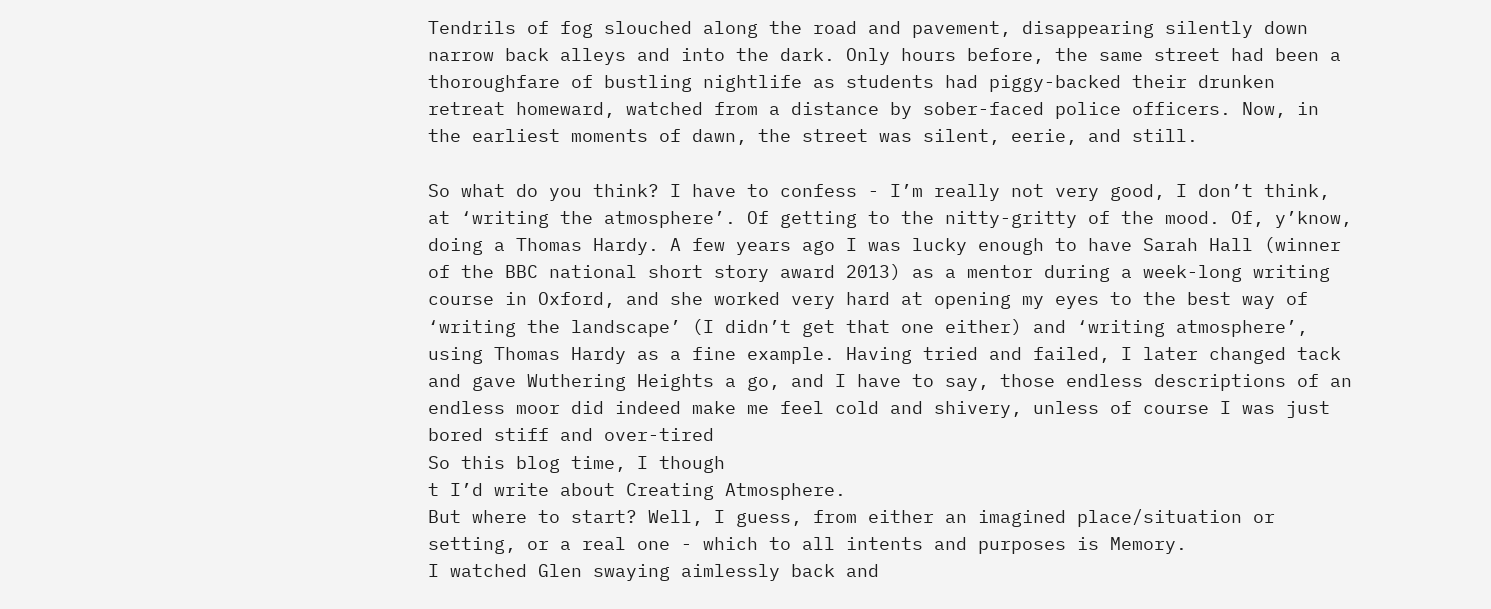Tendrils of fog slouched along the road and pavement, disappearing silently down narrow back alleys and into the dark. Only hours before, the same street had been a thoroughfare of bustling nightlife as students had piggy-backed their drunken retreat homeward, watched from a distance by sober-faced police officers. Now, in the earliest moments of dawn, the street was silent, eerie, and still.

So what do you think? I have to confess - I’m really not very good, I don’t think, at ‘writing the atmosphere’. Of getting to the nitty-gritty of the mood. Of, y’know, doing a Thomas Hardy. A few years ago I was lucky enough to have Sarah Hall (winner of the BBC national short story award 2013) as a mentor during a week-long writing course in Oxford, and she worked very hard at opening my eyes to the best way of ‘writing the landscape’ (I didn’t get that one either) and ‘writing atmosphere’, using Thomas Hardy as a fine example. Having tried and failed, I later changed tack and gave Wuthering Heights a go, and I have to say, those endless descriptions of an endless moor did indeed make me feel cold and shivery, unless of course I was just bored stiff and over-tired
So this blog time, I though
t I’d write about Creating Atmosphere.
But where to start? Well, I guess, from either an imagined place/situation or setting, or a real one - which to all intents and purposes is Memory.
I watched Glen swaying aimlessly back and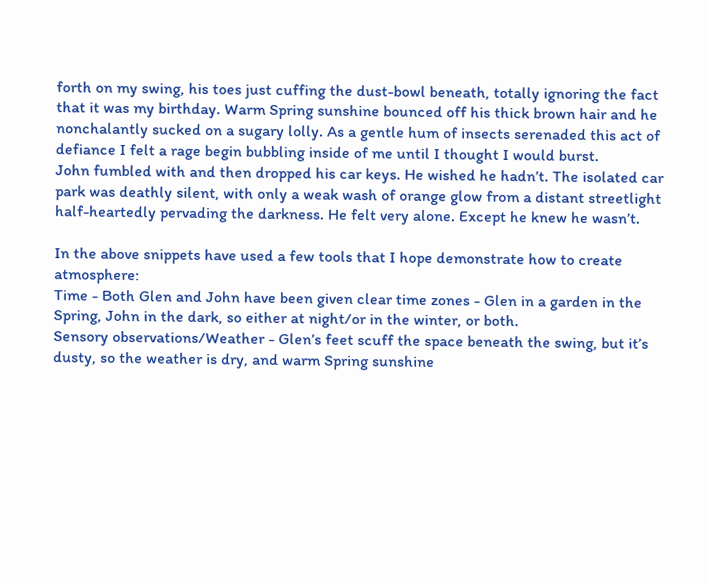forth on my swing, his toes just cuffing the dust-bowl beneath, totally ignoring the fact that it was my birthday. Warm Spring sunshine bounced off his thick brown hair and he nonchalantly sucked on a sugary lolly. As a gentle hum of insects serenaded this act of defiance I felt a rage begin bubbling inside of me until I thought I would burst.
John fumbled with and then dropped his car keys. He wished he hadn’t. The isolated car park was deathly silent, with only a weak wash of orange glow from a distant streetlight half-heartedly pervading the darkness. He felt very alone. Except he knew he wasn’t.

In the above snippets have used a few tools that I hope demonstrate how to create atmosphere:
Time - Both Glen and John have been given clear time zones - Glen in a garden in the Spring, John in the dark, so either at night/or in the winter, or both.
Sensory observations/Weather - Glen’s feet scuff the space beneath the swing, but it’s dusty, so the weather is dry, and warm Spring sunshine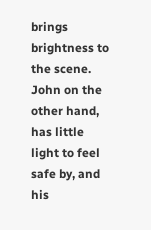brings brightness to the scene. John on the other hand, has little light to feel safe by, and his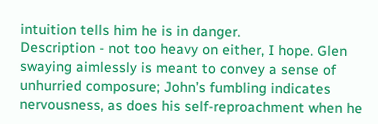intuition tells him he is in danger.
Description - not too heavy on either, I hope. Glen swaying aimlessly is meant to convey a sense of unhurried composure; John’s fumbling indicates nervousness, as does his self-reproachment when he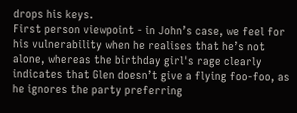drops his keys.
First person viewpoint - in John’s case, we feel for his vulnerability when he realises that he’s not alone, whereas the birthday girl's rage clearly indicates that Glen doesn’t give a flying foo-foo, as he ignores the party preferring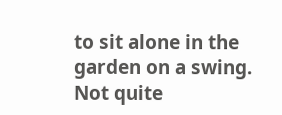to sit alone in the garden on a swing.
Not quite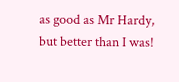as good as Mr Hardy, but better than I was!